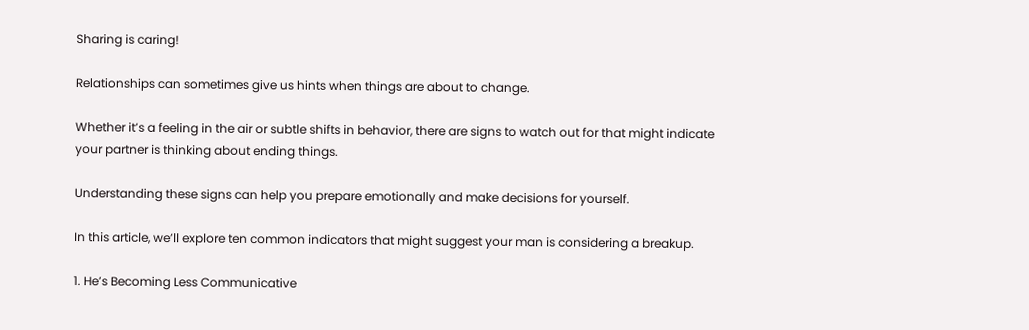Sharing is caring!

Relationships can sometimes give us hints when things are about to change.

Whether it’s a feeling in the air or subtle shifts in behavior, there are signs to watch out for that might indicate your partner is thinking about ending things.

Understanding these signs can help you prepare emotionally and make decisions for yourself.

In this article, we’ll explore ten common indicators that might suggest your man is considering a breakup.

1. He’s Becoming Less Communicative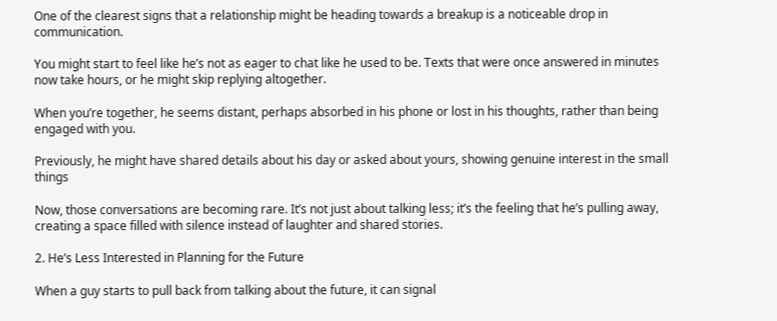One of the clearest signs that a relationship might be heading towards a breakup is a noticeable drop in communication.

You might start to feel like he’s not as eager to chat like he used to be. Texts that were once answered in minutes now take hours, or he might skip replying altogether.

When you’re together, he seems distant, perhaps absorbed in his phone or lost in his thoughts, rather than being engaged with you.

Previously, he might have shared details about his day or asked about yours, showing genuine interest in the small things

Now, those conversations are becoming rare. It’s not just about talking less; it’s the feeling that he’s pulling away, creating a space filled with silence instead of laughter and shared stories.

2. He’s Less Interested in Planning for the Future

When a guy starts to pull back from talking about the future, it can signal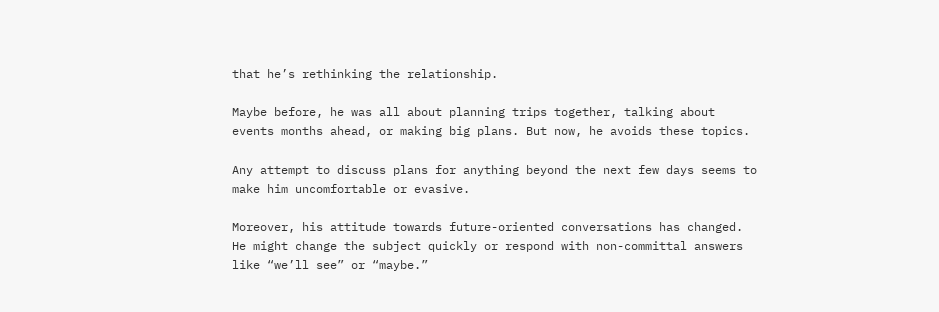that he’s rethinking the relationship.

Maybe before, he was all about planning trips together, talking about events months ahead, or making big plans. But now, he avoids these topics.

Any attempt to discuss plans for anything beyond the next few days seems to make him uncomfortable or evasive.

Moreover, his attitude towards future-oriented conversations has changed. He might change the subject quickly or respond with non-committal answers like “we’ll see” or “maybe.”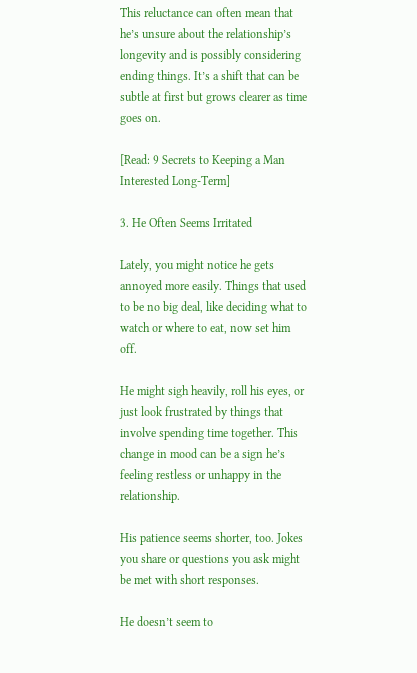This reluctance can often mean that he’s unsure about the relationship’s longevity and is possibly considering ending things. It’s a shift that can be subtle at first but grows clearer as time goes on.

[Read: 9 Secrets to Keeping a Man Interested Long-Term]

3. He Often Seems Irritated

Lately, you might notice he gets annoyed more easily. Things that used to be no big deal, like deciding what to watch or where to eat, now set him off.

He might sigh heavily, roll his eyes, or just look frustrated by things that involve spending time together. This change in mood can be a sign he’s feeling restless or unhappy in the relationship.

His patience seems shorter, too. Jokes you share or questions you ask might be met with short responses.

He doesn’t seem to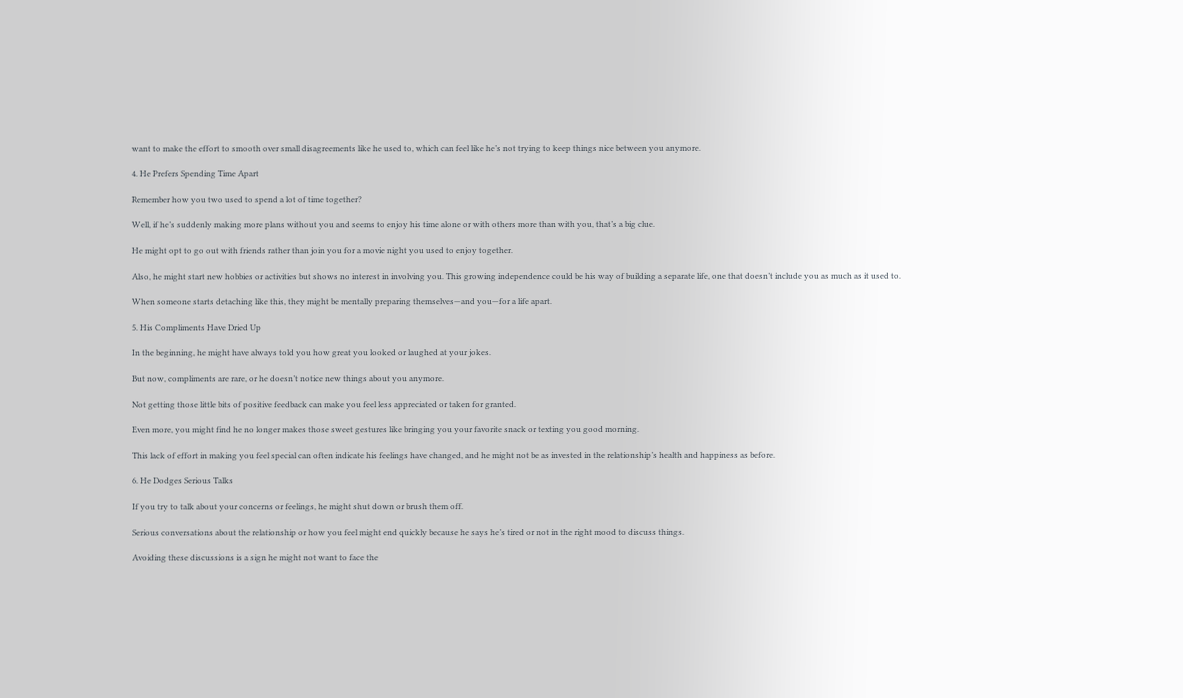want to make the effort to smooth over small disagreements like he used to, which can feel like he’s not trying to keep things nice between you anymore.

4. He Prefers Spending Time Apart

Remember how you two used to spend a lot of time together?

Well, if he’s suddenly making more plans without you and seems to enjoy his time alone or with others more than with you, that’s a big clue.

He might opt to go out with friends rather than join you for a movie night you used to enjoy together.

Also, he might start new hobbies or activities but shows no interest in involving you. This growing independence could be his way of building a separate life, one that doesn’t include you as much as it used to.

When someone starts detaching like this, they might be mentally preparing themselves—and you—for a life apart.

5. His Compliments Have Dried Up

In the beginning, he might have always told you how great you looked or laughed at your jokes.

But now, compliments are rare, or he doesn’t notice new things about you anymore.

Not getting those little bits of positive feedback can make you feel less appreciated or taken for granted.

Even more, you might find he no longer makes those sweet gestures like bringing you your favorite snack or texting you good morning.

This lack of effort in making you feel special can often indicate his feelings have changed, and he might not be as invested in the relationship’s health and happiness as before.

6. He Dodges Serious Talks

If you try to talk about your concerns or feelings, he might shut down or brush them off.

Serious conversations about the relationship or how you feel might end quickly because he says he’s tired or not in the right mood to discuss things.

Avoiding these discussions is a sign he might not want to face the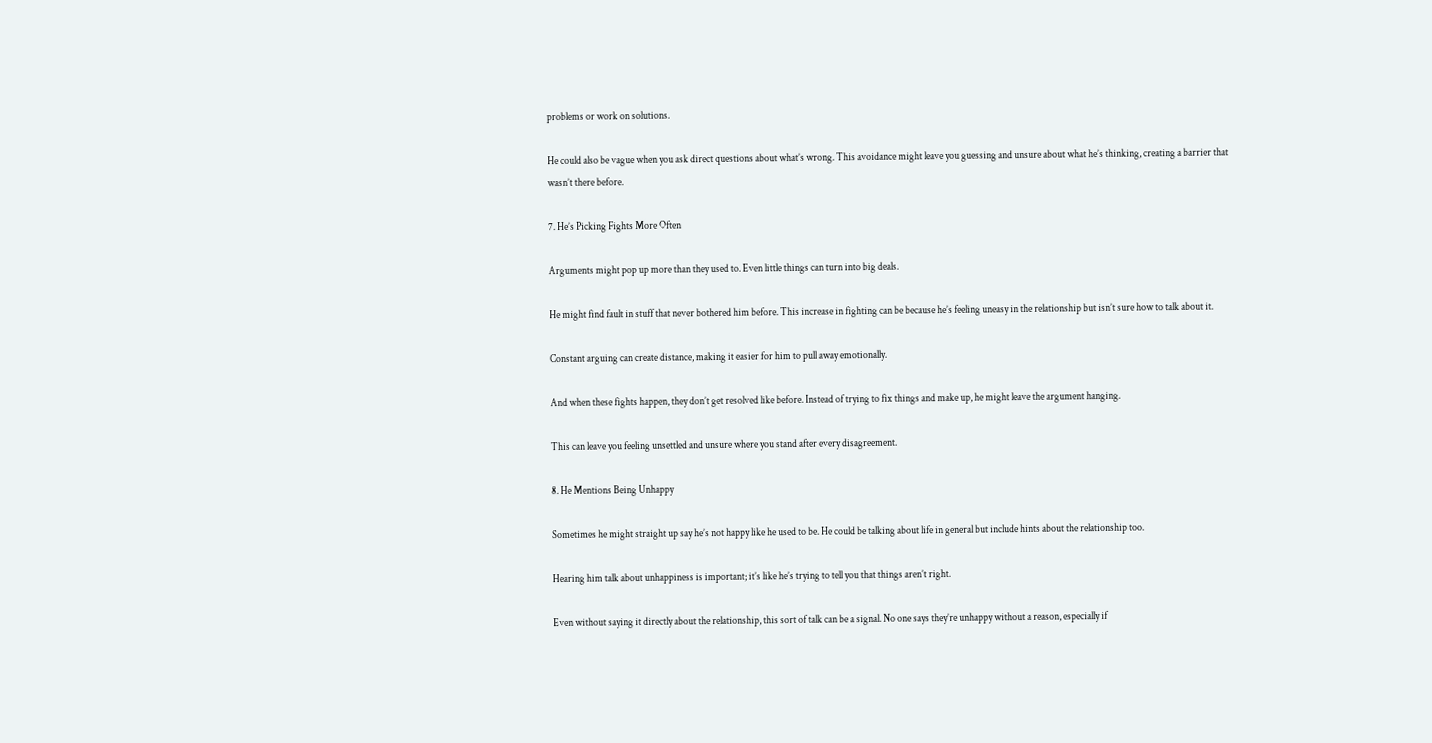problems or work on solutions.

He could also be vague when you ask direct questions about what’s wrong. This avoidance might leave you guessing and unsure about what he’s thinking, creating a barrier that wasn’t there before.

7. He’s Picking Fights More Often

Arguments might pop up more than they used to. Even little things can turn into big deals.

He might find fault in stuff that never bothered him before. This increase in fighting can be because he’s feeling uneasy in the relationship but isn’t sure how to talk about it.

Constant arguing can create distance, making it easier for him to pull away emotionally.

And when these fights happen, they don’t get resolved like before. Instead of trying to fix things and make up, he might leave the argument hanging.

This can leave you feeling unsettled and unsure where you stand after every disagreement.

8. He Mentions Being Unhappy

Sometimes he might straight up say he’s not happy like he used to be. He could be talking about life in general but include hints about the relationship too.

Hearing him talk about unhappiness is important; it’s like he’s trying to tell you that things aren’t right.

Even without saying it directly about the relationship, this sort of talk can be a signal. No one says they’re unhappy without a reason, especially if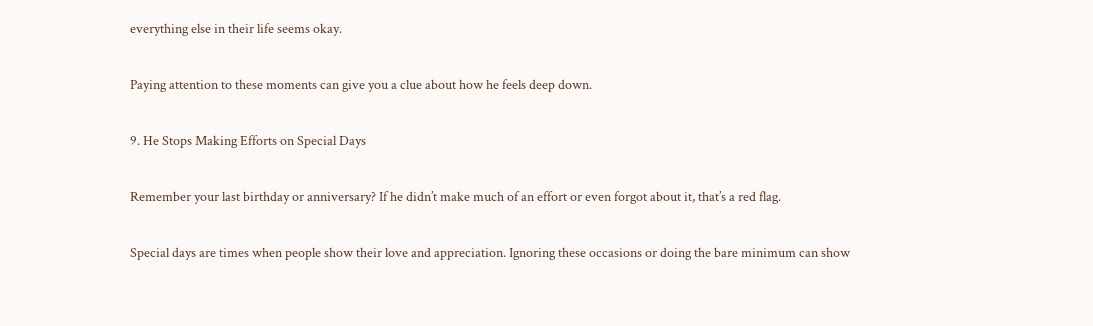everything else in their life seems okay.

Paying attention to these moments can give you a clue about how he feels deep down.

9. He Stops Making Efforts on Special Days

Remember your last birthday or anniversary? If he didn’t make much of an effort or even forgot about it, that’s a red flag.

Special days are times when people show their love and appreciation. Ignoring these occasions or doing the bare minimum can show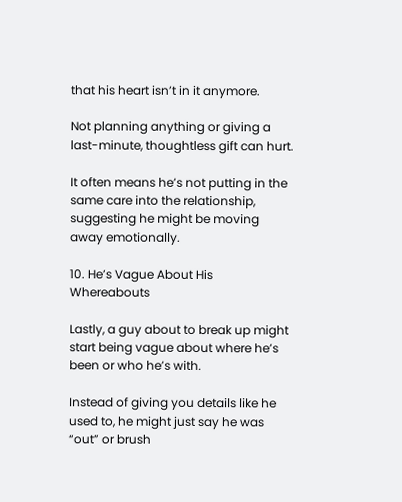that his heart isn’t in it anymore.

Not planning anything or giving a last-minute, thoughtless gift can hurt.

It often means he’s not putting in the same care into the relationship, suggesting he might be moving away emotionally.

10. He’s Vague About His Whereabouts

Lastly, a guy about to break up might start being vague about where he’s been or who he’s with.

Instead of giving you details like he used to, he might just say he was “out” or brush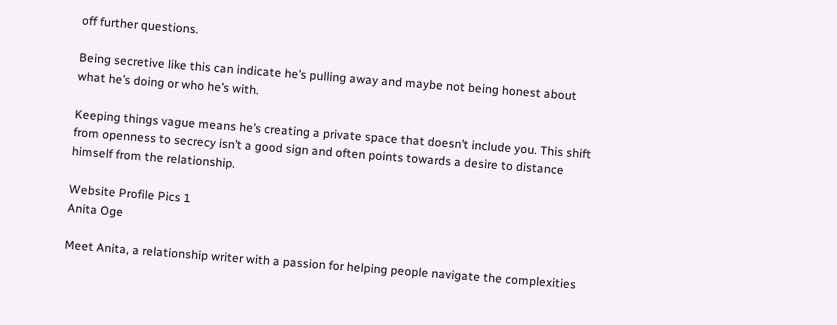off further questions.

Being secretive like this can indicate he’s pulling away and maybe not being honest about what he’s doing or who he’s with.

Keeping things vague means he’s creating a private space that doesn’t include you. This shift from openness to secrecy isn’t a good sign and often points towards a desire to distance himself from the relationship.

Website Profile Pics 1
Anita Oge

Meet Anita, a relationship writer with a passion for helping people navigate the complexities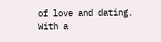of love and dating. With a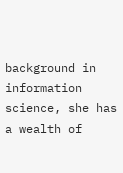background in information science, she has a wealth of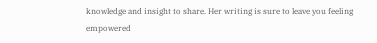knowledge and insight to share. Her writing is sure to leave you feeling empowered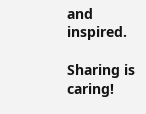and inspired.

Sharing is caring!